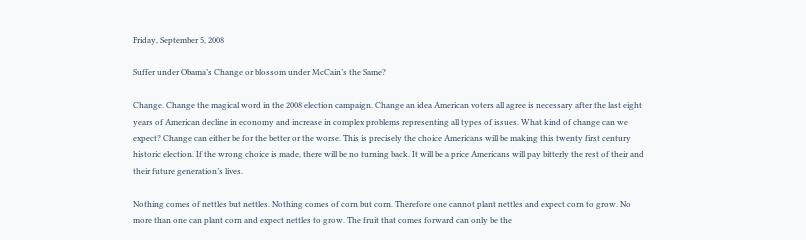Friday, September 5, 2008

Suffer under Obama’s Change or blossom under McCain’s the Same?

Change. Change the magical word in the 2008 election campaign. Change an idea American voters all agree is necessary after the last eight years of American decline in economy and increase in complex problems representing all types of issues. What kind of change can we expect? Change can either be for the better or the worse. This is precisely the choice Americans will be making this twenty first century historic election. If the wrong choice is made, there will be no turning back. It will be a price Americans will pay bitterly the rest of their and their future generation’s lives.

Nothing comes of nettles but nettles. Nothing comes of corn but corn. Therefore one cannot plant nettles and expect corn to grow. No more than one can plant corn and expect nettles to grow. The fruit that comes forward can only be the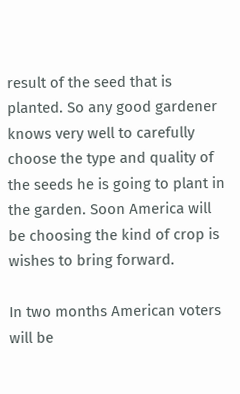result of the seed that is planted. So any good gardener knows very well to carefully choose the type and quality of the seeds he is going to plant in the garden. Soon America will be choosing the kind of crop is wishes to bring forward.

In two months American voters will be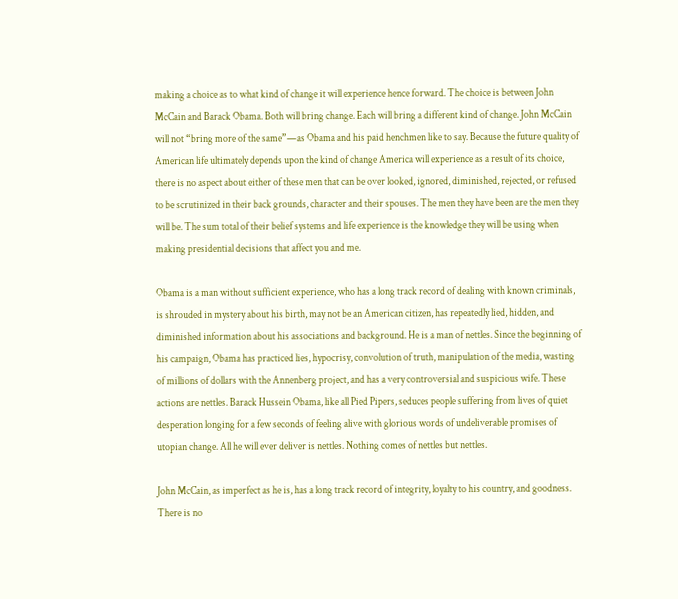making a choice as to what kind of change it will experience hence forward. The choice is between John McCain and Barack Obama. Both will bring change. Each will bring a different kind of change. John McCain will not “bring more of the same”—as Obama and his paid henchmen like to say. Because the future quality of American life ultimately depends upon the kind of change America will experience as a result of its choice, there is no aspect about either of these men that can be over looked, ignored, diminished, rejected, or refused to be scrutinized in their back grounds, character and their spouses. The men they have been are the men they will be. The sum total of their belief systems and life experience is the knowledge they will be using when making presidential decisions that affect you and me.

Obama is a man without sufficient experience, who has a long track record of dealing with known criminals, is shrouded in mystery about his birth, may not be an American citizen, has repeatedly lied, hidden, and diminished information about his associations and background. He is a man of nettles. Since the beginning of his campaign, Obama has practiced lies, hypocrisy, convolution of truth, manipulation of the media, wasting of millions of dollars with the Annenberg project, and has a very controversial and suspicious wife. These actions are nettles. Barack Hussein Obama, like all Pied Pipers, seduces people suffering from lives of quiet desperation longing for a few seconds of feeling alive with glorious words of undeliverable promises of utopian change. All he will ever deliver is nettles. Nothing comes of nettles but nettles.

John McCain, as imperfect as he is, has a long track record of integrity, loyalty to his country, and goodness. There is no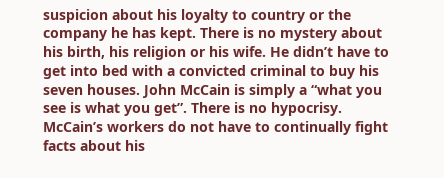suspicion about his loyalty to country or the company he has kept. There is no mystery about his birth, his religion or his wife. He didn’t have to get into bed with a convicted criminal to buy his seven houses. John McCain is simply a “what you see is what you get”. There is no hypocrisy. McCain’s workers do not have to continually fight facts about his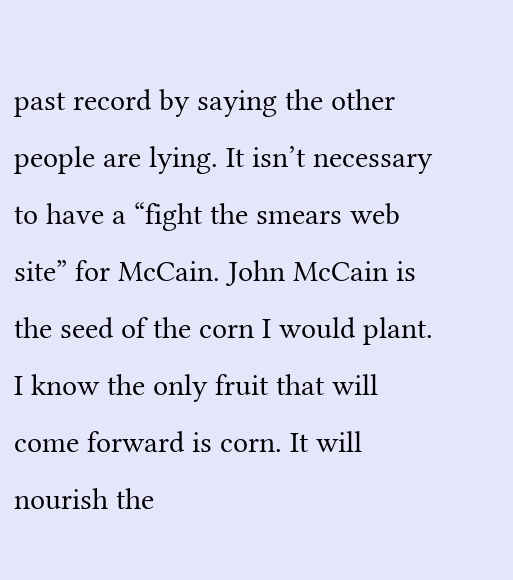past record by saying the other people are lying. It isn’t necessary to have a “fight the smears web site” for McCain. John McCain is the seed of the corn I would plant. I know the only fruit that will come forward is corn. It will nourish the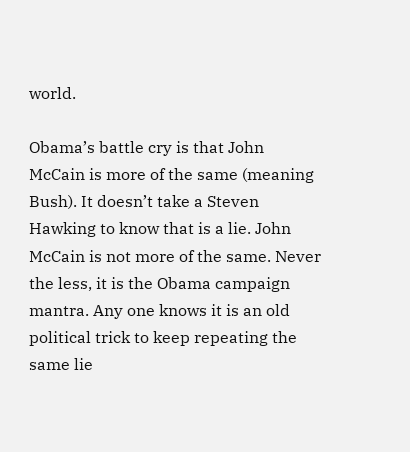world.

Obama’s battle cry is that John McCain is more of the same (meaning Bush). It doesn’t take a Steven Hawking to know that is a lie. John McCain is not more of the same. Never the less, it is the Obama campaign mantra. Any one knows it is an old political trick to keep repeating the same lie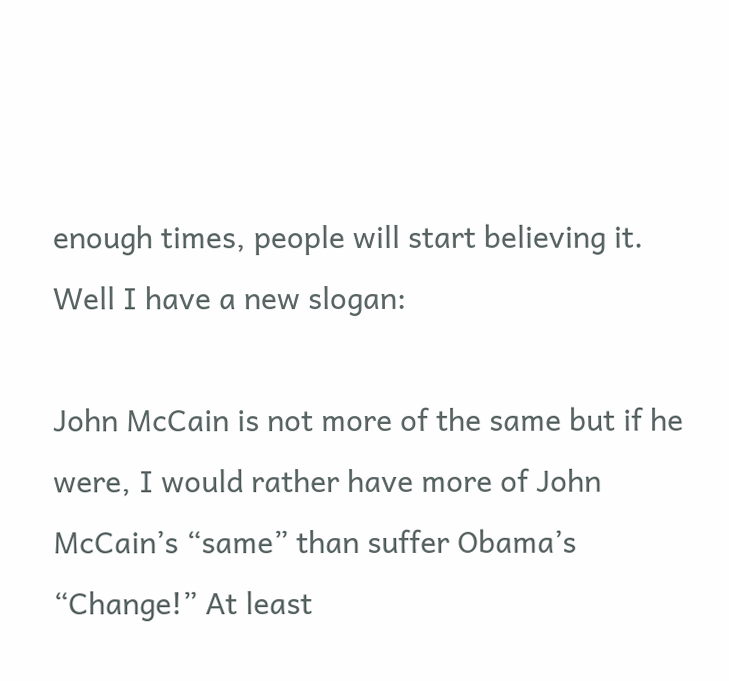enough times, people will start believing it. Well I have a new slogan:

John McCain is not more of the same but if he were, I would rather have more of John McCain’s “same” than suffer Obama’s “Change!” At least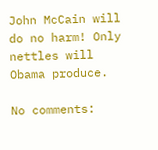John McCain will do no harm! Only nettles will Obama produce.

No comments: